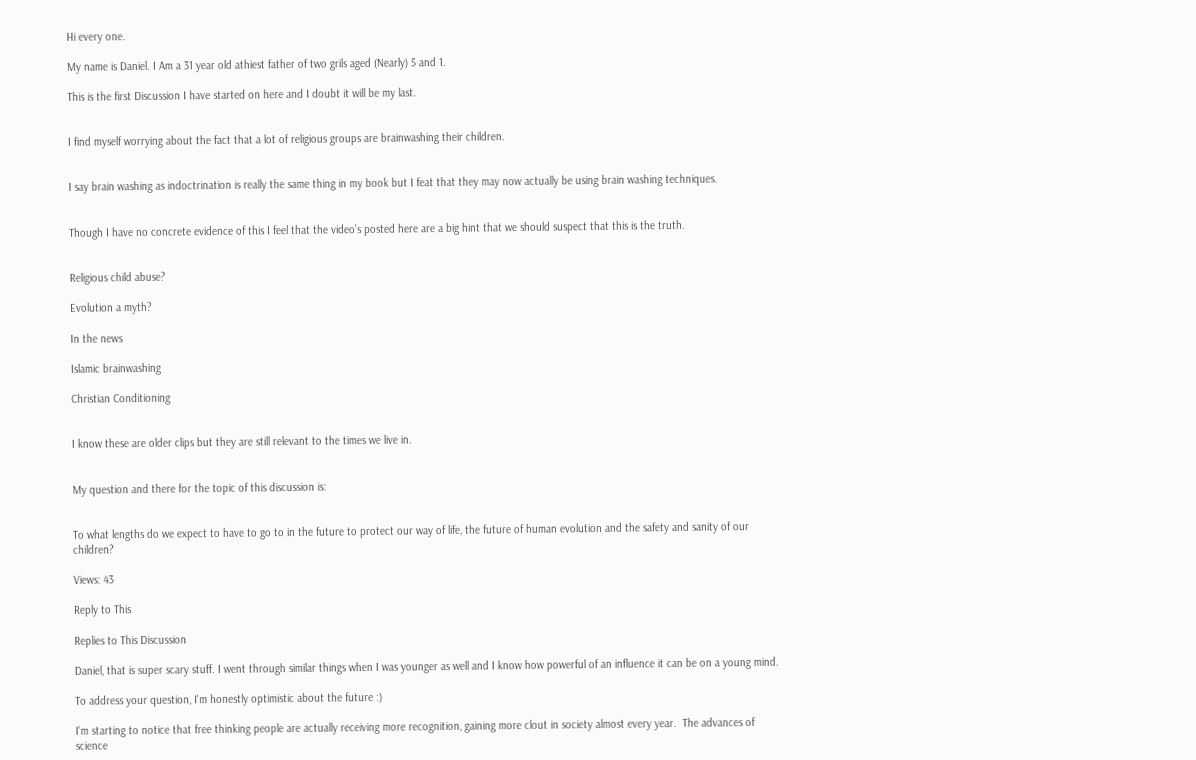Hi every one.

My name is Daniel. I Am a 31 year old athiest father of two grils aged (Nearly) 5 and 1.

This is the first Discussion I have started on here and I doubt it will be my last.


I find myself worrying about the fact that a lot of religious groups are brainwashing their children.


I say brain washing as indoctrination is really the same thing in my book but I feat that they may now actually be using brain washing techniques.


Though I have no concrete evidence of this I feel that the video’s posted here are a big hint that we should suspect that this is the truth.


Religious child abuse?

Evolution a myth?

In the news

Islamic brainwashing

Christian Conditioning


I know these are older clips but they are still relevant to the times we live in.


My question and there for the topic of this discussion is:


To what lengths do we expect to have to go to in the future to protect our way of life, the future of human evolution and the safety and sanity of our children?

Views: 43

Reply to This

Replies to This Discussion

Daniel, that is super scary stuff. I went through similar things when I was younger as well and I know how powerful of an influence it can be on a young mind.

To address your question, I'm honestly optimistic about the future :)

I'm starting to notice that free thinking people are actually receiving more recognition, gaining more clout in society almost every year.  The advances of science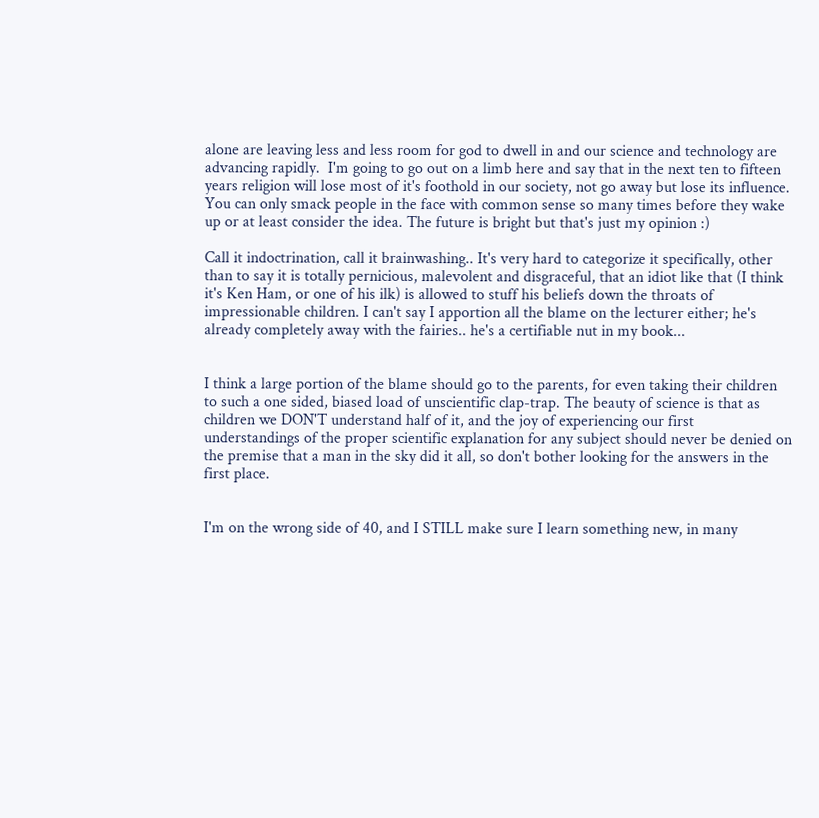alone are leaving less and less room for god to dwell in and our science and technology are advancing rapidly.  I'm going to go out on a limb here and say that in the next ten to fifteen years religion will lose most of it's foothold in our society, not go away but lose its influence.  You can only smack people in the face with common sense so many times before they wake up or at least consider the idea. The future is bright but that's just my opinion :)

Call it indoctrination, call it brainwashing.. It's very hard to categorize it specifically, other than to say it is totally pernicious, malevolent and disgraceful, that an idiot like that (I think it's Ken Ham, or one of his ilk) is allowed to stuff his beliefs down the throats of impressionable children. I can't say I apportion all the blame on the lecturer either; he's already completely away with the fairies.. he's a certifiable nut in my book...


I think a large portion of the blame should go to the parents, for even taking their children to such a one sided, biased load of unscientific clap-trap. The beauty of science is that as children we DON'T understand half of it, and the joy of experiencing our first understandings of the proper scientific explanation for any subject should never be denied on the premise that a man in the sky did it all, so don't bother looking for the answers in the first place.


I'm on the wrong side of 40, and I STILL make sure I learn something new, in many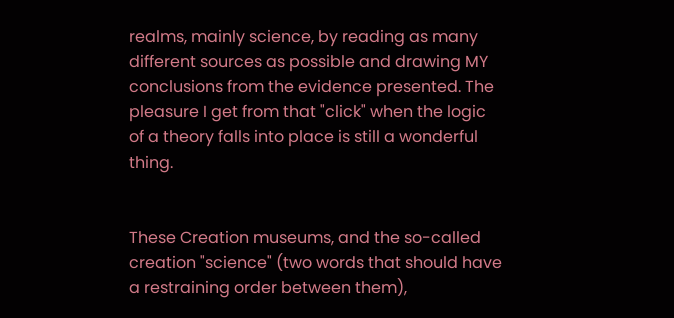realms, mainly science, by reading as many different sources as possible and drawing MY conclusions from the evidence presented. The pleasure I get from that "click" when the logic of a theory falls into place is still a wonderful thing.


These Creation museums, and the so-called creation "science" (two words that should have a restraining order between them),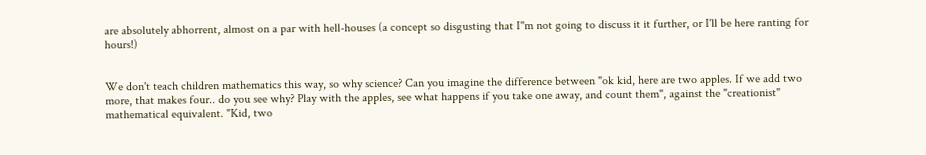are absolutely abhorrent, almost on a par with hell-houses (a concept so disgusting that I''m not going to discuss it it further, or I'll be here ranting for hours!)


We don't teach children mathematics this way, so why science? Can you imagine the difference between "ok kid, here are two apples. If we add two more, that makes four.. do you see why? Play with the apples, see what happens if you take one away, and count them", against the "creationist" mathematical equivalent. "Kid, two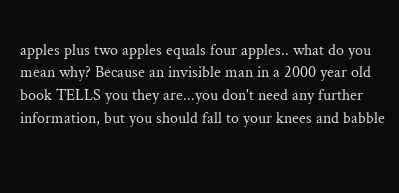apples plus two apples equals four apples.. what do you mean why? Because an invisible man in a 2000 year old book TELLS you they are...you don't need any further information, but you should fall to your knees and babble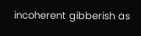incoherent gibberish as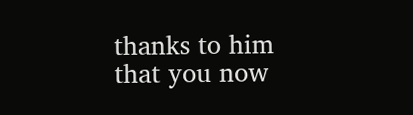thanks to him that you now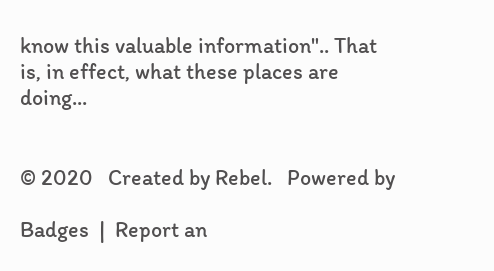know this valuable information".. That is, in effect, what these places are doing...


© 2020   Created by Rebel.   Powered by

Badges  |  Report an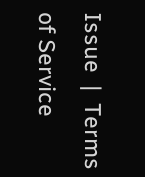Issue  |  Terms of Service